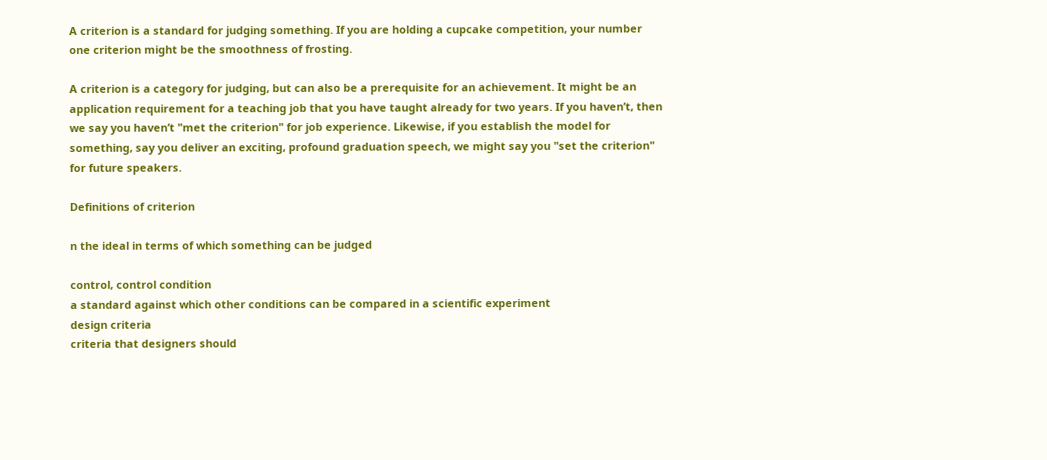A criterion is a standard for judging something. If you are holding a cupcake competition, your number one criterion might be the smoothness of frosting.

A criterion is a category for judging, but can also be a prerequisite for an achievement. It might be an application requirement for a teaching job that you have taught already for two years. If you haven’t, then we say you haven’t "met the criterion" for job experience. Likewise, if you establish the model for something, say you deliver an exciting, profound graduation speech, we might say you "set the criterion" for future speakers.

Definitions of criterion

n the ideal in terms of which something can be judged

control, control condition
a standard against which other conditions can be compared in a scientific experiment
design criteria
criteria that designers should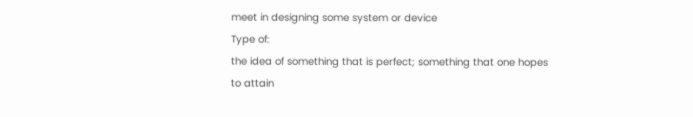meet in designing some system or device
Type of:
the idea of something that is perfect; something that one hopes to attain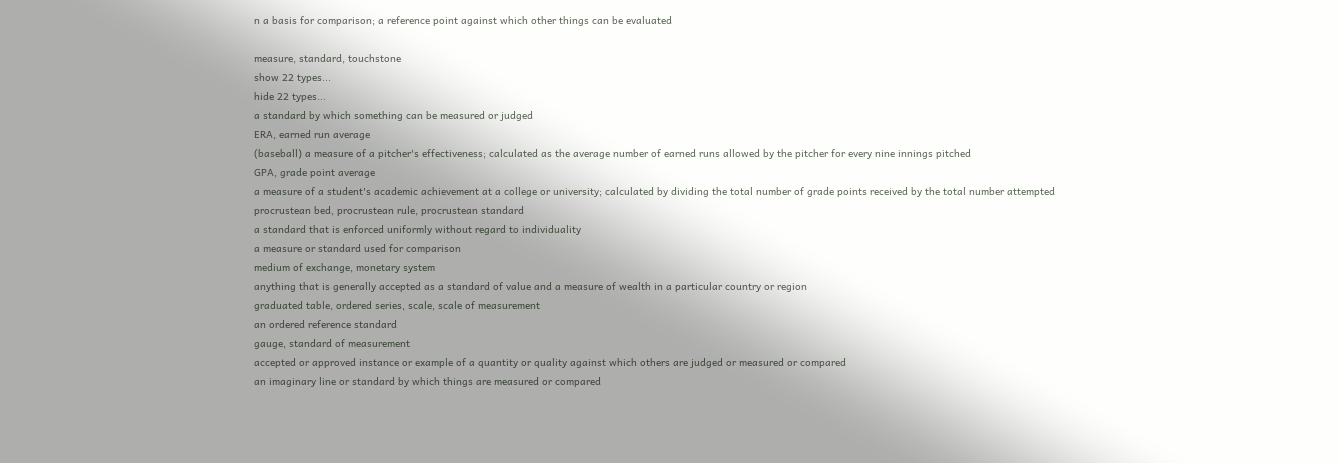n a basis for comparison; a reference point against which other things can be evaluated

measure, standard, touchstone
show 22 types...
hide 22 types...
a standard by which something can be measured or judged
ERA, earned run average
(baseball) a measure of a pitcher's effectiveness; calculated as the average number of earned runs allowed by the pitcher for every nine innings pitched
GPA, grade point average
a measure of a student's academic achievement at a college or university; calculated by dividing the total number of grade points received by the total number attempted
procrustean bed, procrustean rule, procrustean standard
a standard that is enforced uniformly without regard to individuality
a measure or standard used for comparison
medium of exchange, monetary system
anything that is generally accepted as a standard of value and a measure of wealth in a particular country or region
graduated table, ordered series, scale, scale of measurement
an ordered reference standard
gauge, standard of measurement
accepted or approved instance or example of a quantity or quality against which others are judged or measured or compared
an imaginary line or standard by which things are measured or compared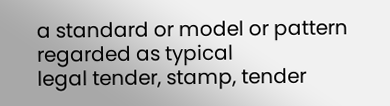a standard or model or pattern regarded as typical
legal tender, stamp, tender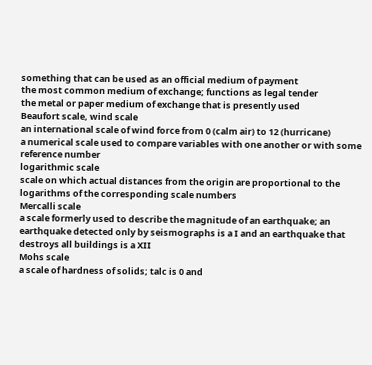something that can be used as an official medium of payment
the most common medium of exchange; functions as legal tender
the metal or paper medium of exchange that is presently used
Beaufort scale, wind scale
an international scale of wind force from 0 (calm air) to 12 (hurricane)
a numerical scale used to compare variables with one another or with some reference number
logarithmic scale
scale on which actual distances from the origin are proportional to the logarithms of the corresponding scale numbers
Mercalli scale
a scale formerly used to describe the magnitude of an earthquake; an earthquake detected only by seismographs is a I and an earthquake that destroys all buildings is a XII
Mohs scale
a scale of hardness of solids; talc is 0 and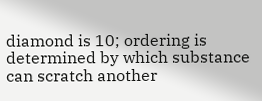diamond is 10; ordering is determined by which substance can scratch another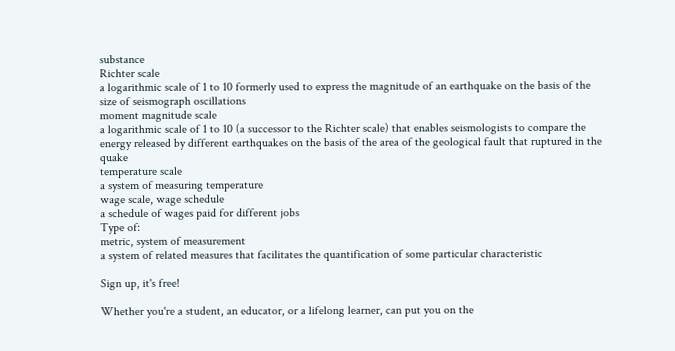substance
Richter scale
a logarithmic scale of 1 to 10 formerly used to express the magnitude of an earthquake on the basis of the size of seismograph oscillations
moment magnitude scale
a logarithmic scale of 1 to 10 (a successor to the Richter scale) that enables seismologists to compare the energy released by different earthquakes on the basis of the area of the geological fault that ruptured in the quake
temperature scale
a system of measuring temperature
wage scale, wage schedule
a schedule of wages paid for different jobs
Type of:
metric, system of measurement
a system of related measures that facilitates the quantification of some particular characteristic

Sign up, it's free!

Whether you're a student, an educator, or a lifelong learner, can put you on the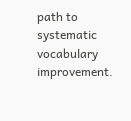path to systematic vocabulary improvement.